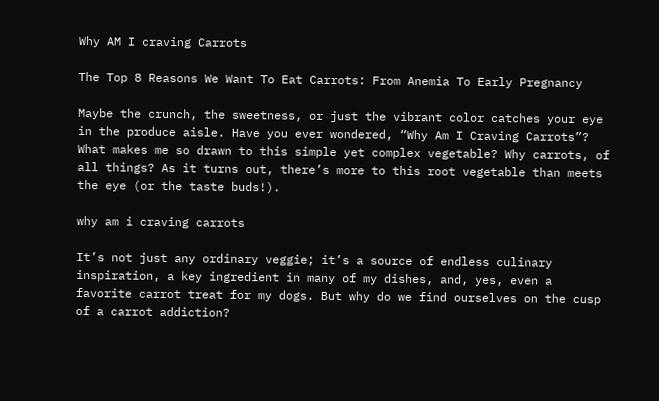Why AM I craving Carrots

The Top 8 Reasons We Want To Eat Carrots: From Anemia To Early Pregnancy

Maybe the crunch, the sweetness, or just the vibrant color catches your eye in the produce aisle. Have you ever wondered, “Why Am I Craving Carrots”? What makes me so drawn to this simple yet complex vegetable? Why carrots, of all things? As it turns out, there’s more to this root vegetable than meets the eye (or the taste buds!).

why am i craving carrots

It’s not just any ordinary veggie; it’s a source of endless culinary inspiration, a key ingredient in many of my dishes, and, yes, even a favorite carrot treat for my dogs. But why do we find ourselves on the cusp of a carrot addiction?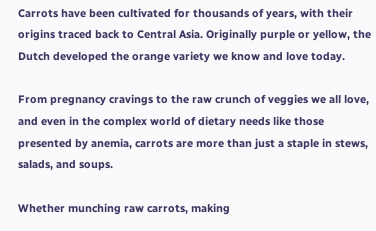Carrots have been cultivated for thousands of years, with their origins traced back to Central Asia. Originally purple or yellow, the Dutch developed the orange variety we know and love today.

From pregnancy cravings to the raw crunch of veggies we all love, and even in the complex world of dietary needs like those presented by anemia, carrots are more than just a staple in stews, salads, and soups.

Whether munching raw carrots, making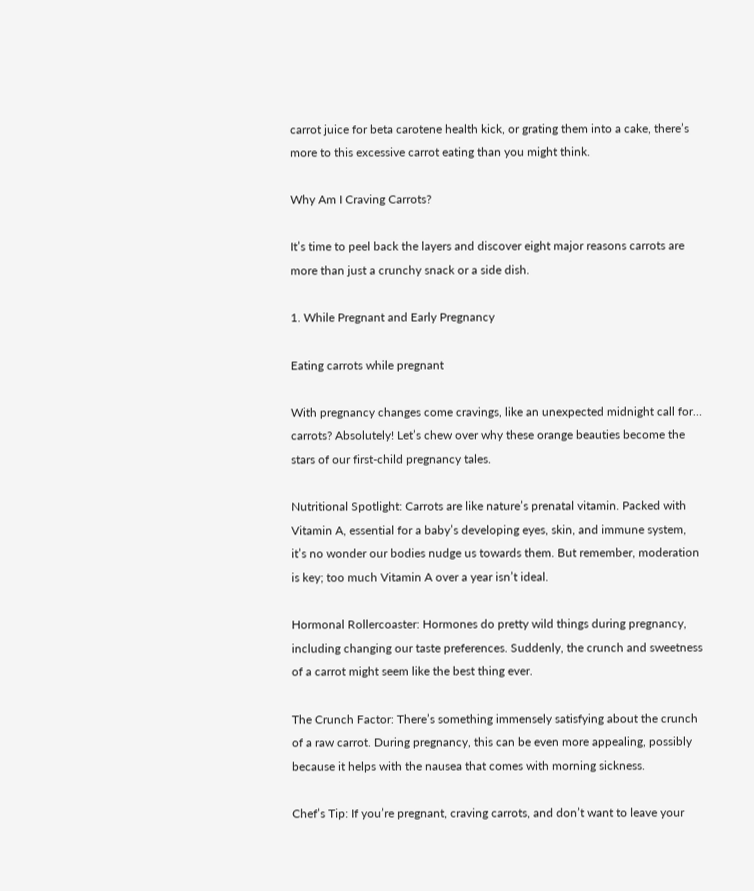carrot juice for beta carotene health kick, or grating them into a cake, there’s more to this excessive carrot eating than you might think.

Why Am I Craving Carrots?

It’s time to peel back the layers and discover eight major reasons carrots are more than just a crunchy snack or a side dish.

1. While Pregnant and Early Pregnancy

Eating carrots while pregnant

With pregnancy changes come cravings, like an unexpected midnight call for… carrots? Absolutely! Let’s chew over why these orange beauties become the stars of our first-child pregnancy tales.

Nutritional Spotlight: Carrots are like nature’s prenatal vitamin. Packed with Vitamin A, essential for a baby’s developing eyes, skin, and immune system, it’s no wonder our bodies nudge us towards them. But remember, moderation is key; too much Vitamin A over a year isn’t ideal.

Hormonal Rollercoaster: Hormones do pretty wild things during pregnancy, including changing our taste preferences. Suddenly, the crunch and sweetness of a carrot might seem like the best thing ever.

The Crunch Factor: There’s something immensely satisfying about the crunch of a raw carrot. During pregnancy, this can be even more appealing, possibly because it helps with the nausea that comes with morning sickness.

Chef’s Tip: If you’re pregnant, craving carrots, and don’t want to leave your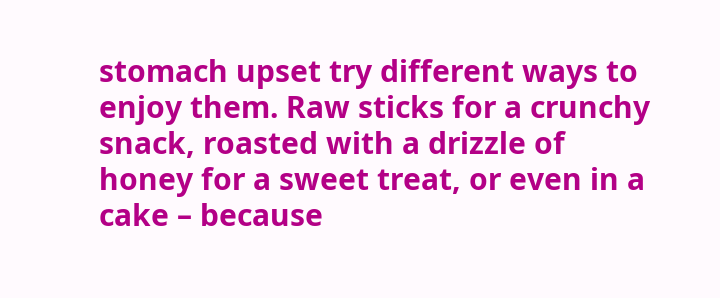stomach upset try different ways to enjoy them. Raw sticks for a crunchy snack, roasted with a drizzle of honey for a sweet treat, or even in a cake – because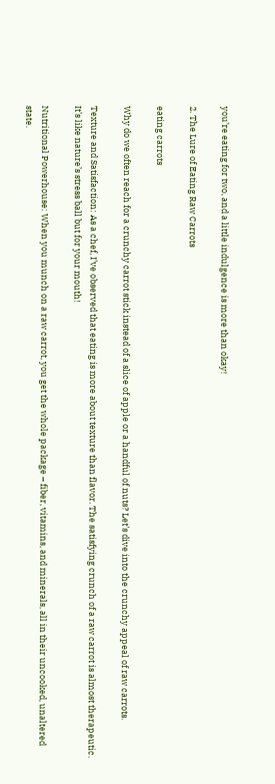you’re eating for two, and a little indulgence is more than okay!

2. The Lure of Eating Raw Carrots

eating carrots

Why do we often reach for a crunchy carrot stick instead of a slice of apple or a handful of nuts? Let’s dive into the crunchy appeal of raw carrots.

Texture and Satisfaction: As a chef, I’ve observed that eating is more about texture than flavor. The satisfying crunch of a raw carrot is almost therapeutic. It’s like nature’s stress ball but for your mouth!

Nutritional Powerhouse: When you munch on a raw carrot, you get the whole package – fiber, vitamins, and minerals, all in their uncooked, unaltered state.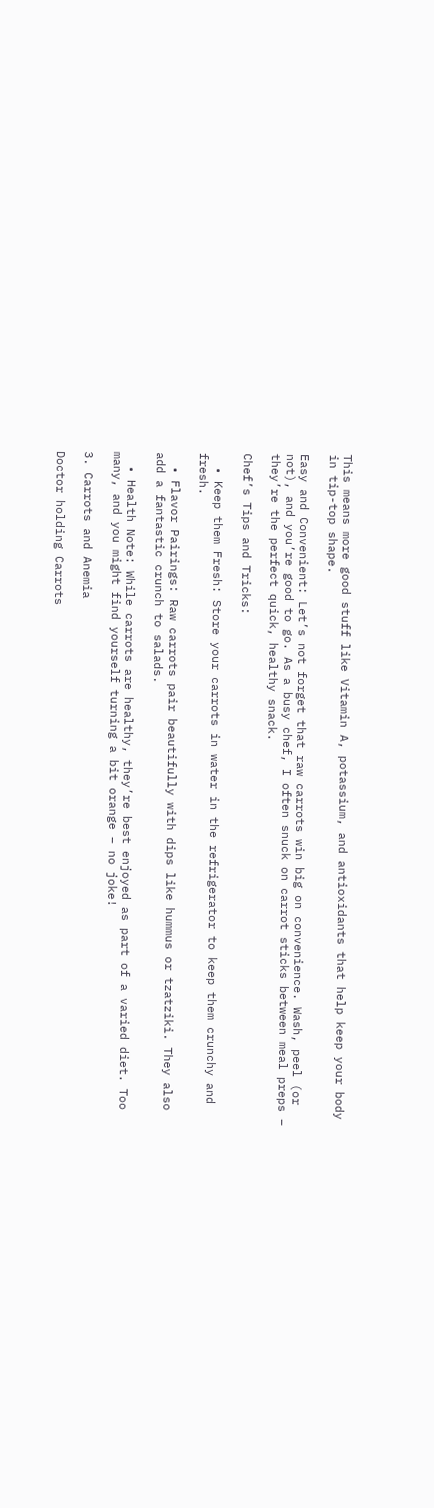This means more good stuff like Vitamin A, potassium, and antioxidants that help keep your body in tip-top shape.

Easy and Convenient: Let’s not forget that raw carrots win big on convenience. Wash, peel (or not), and you’re good to go. As a busy chef, I often snuck on carrot sticks between meal preps – they’re the perfect quick, healthy snack.

Chef’s Tips and Tricks:

  • Keep them Fresh: Store your carrots in water in the refrigerator to keep them crunchy and fresh.

  • Flavor Pairings: Raw carrots pair beautifully with dips like hummus or tzatziki. They also add a fantastic crunch to salads.

  • Health Note: While carrots are healthy, they’re best enjoyed as part of a varied diet. Too many, and you might find yourself turning a bit orange – no joke!

3. Carrots and Anemia

Doctor holding Carrots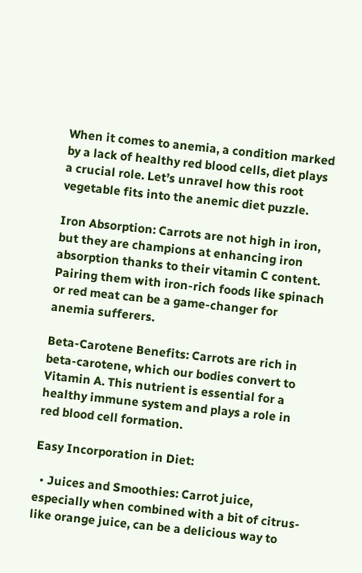When it comes to anemia, a condition marked by a lack of healthy red blood cells, diet plays a crucial role. Let’s unravel how this root vegetable fits into the anemic diet puzzle.

Iron Absorption: Carrots are not high in iron, but they are champions at enhancing iron absorption thanks to their vitamin C content. Pairing them with iron-rich foods like spinach or red meat can be a game-changer for anemia sufferers.

Beta-Carotene Benefits: Carrots are rich in beta-carotene, which our bodies convert to Vitamin A. This nutrient is essential for a healthy immune system and plays a role in red blood cell formation.

Easy Incorporation in Diet:

  • Juices and Smoothies: Carrot juice, especially when combined with a bit of citrus-like orange juice, can be a delicious way to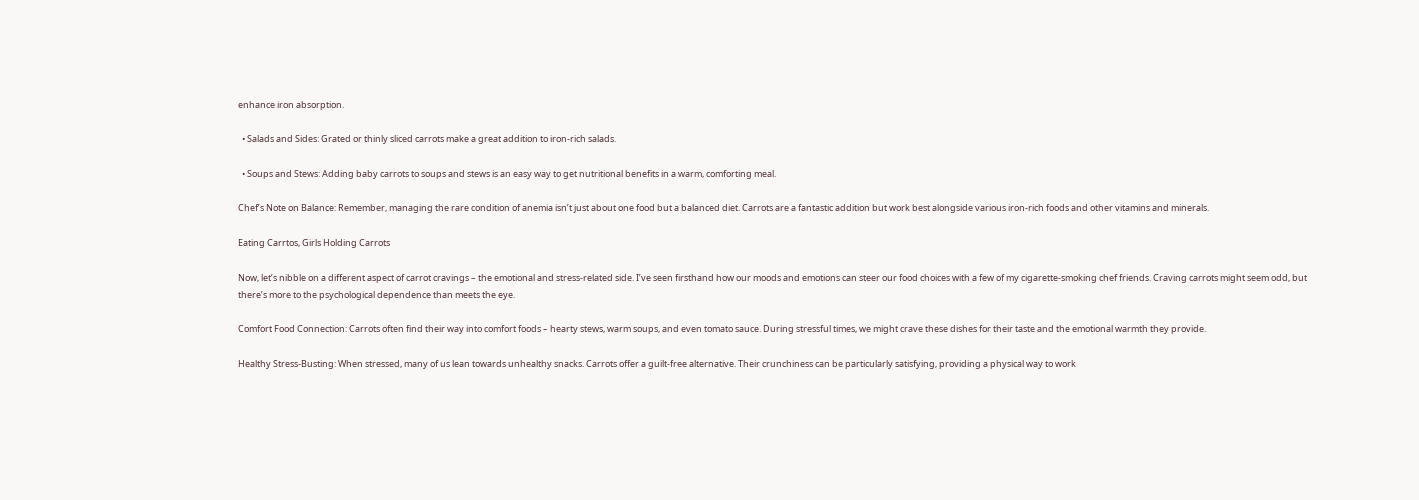enhance iron absorption.

  • Salads and Sides: Grated or thinly sliced carrots make a great addition to iron-rich salads.

  • Soups and Stews: Adding baby carrots to soups and stews is an easy way to get nutritional benefits in a warm, comforting meal.

Chef’s Note on Balance: Remember, managing the rare condition of anemia isn’t just about one food but a balanced diet. Carrots are a fantastic addition but work best alongside various iron-rich foods and other vitamins and minerals.

Eating Carrtos, Girls Holding Carrots

Now, let’s nibble on a different aspect of carrot cravings – the emotional and stress-related side. I’ve seen firsthand how our moods and emotions can steer our food choices with a few of my cigarette-smoking chef friends. Craving carrots might seem odd, but there’s more to the psychological dependence than meets the eye.

Comfort Food Connection: Carrots often find their way into comfort foods – hearty stews, warm soups, and even tomato sauce. During stressful times, we might crave these dishes for their taste and the emotional warmth they provide.

Healthy Stress-Busting: When stressed, many of us lean towards unhealthy snacks. Carrots offer a guilt-free alternative. Their crunchiness can be particularly satisfying, providing a physical way to work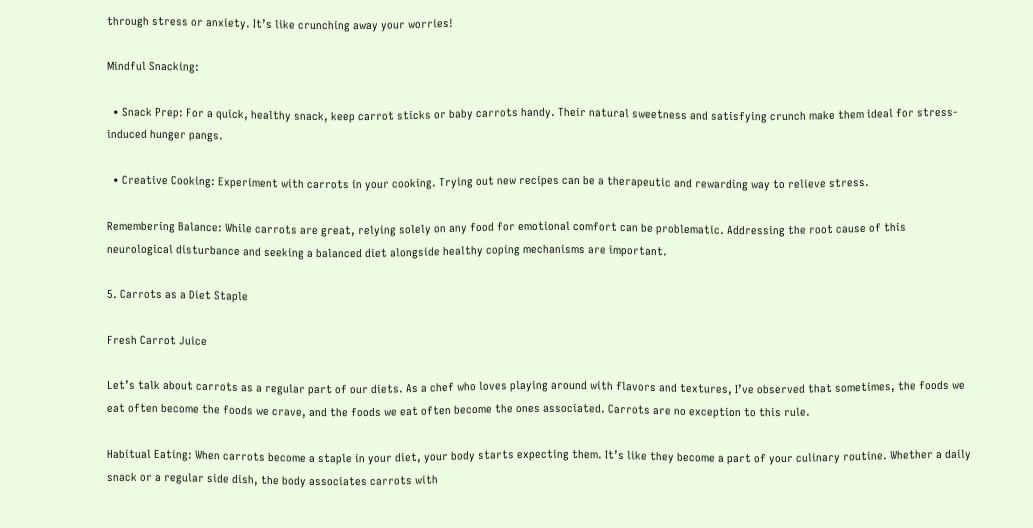through stress or anxiety. It’s like crunching away your worries!

Mindful Snacking:

  • Snack Prep: For a quick, healthy snack, keep carrot sticks or baby carrots handy. Their natural sweetness and satisfying crunch make them ideal for stress-induced hunger pangs.

  • Creative Cooking: Experiment with carrots in your cooking. Trying out new recipes can be a therapeutic and rewarding way to relieve stress.

Remembering Balance: While carrots are great, relying solely on any food for emotional comfort can be problematic. Addressing the root cause of this neurological disturbance and seeking a balanced diet alongside healthy coping mechanisms are important.

5. Carrots as a Diet Staple

Fresh Carrot Juice

Let’s talk about carrots as a regular part of our diets. As a chef who loves playing around with flavors and textures, I’ve observed that sometimes, the foods we eat often become the foods we crave, and the foods we eat often become the ones associated. Carrots are no exception to this rule.

Habitual Eating: When carrots become a staple in your diet, your body starts expecting them. It’s like they become a part of your culinary routine. Whether a daily snack or a regular side dish, the body associates carrots with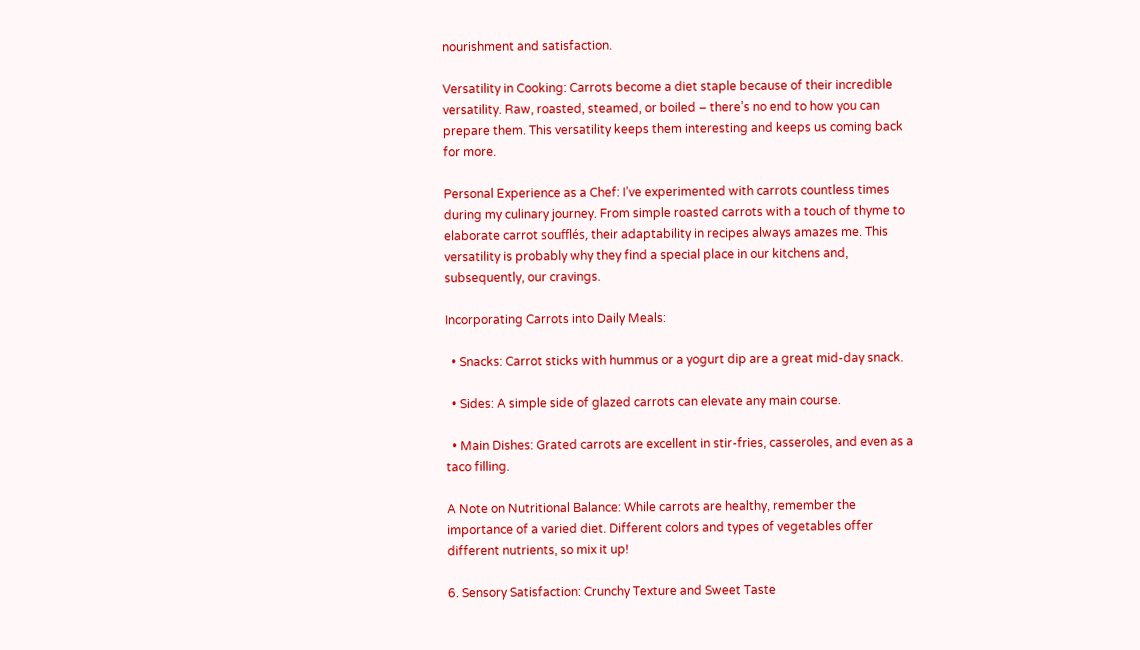nourishment and satisfaction.

Versatility in Cooking: Carrots become a diet staple because of their incredible versatility. Raw, roasted, steamed, or boiled – there’s no end to how you can prepare them. This versatility keeps them interesting and keeps us coming back for more.

Personal Experience as a Chef: I’ve experimented with carrots countless times during my culinary journey. From simple roasted carrots with a touch of thyme to elaborate carrot soufflés, their adaptability in recipes always amazes me. This versatility is probably why they find a special place in our kitchens and, subsequently, our cravings.

Incorporating Carrots into Daily Meals:

  • Snacks: Carrot sticks with hummus or a yogurt dip are a great mid-day snack.

  • Sides: A simple side of glazed carrots can elevate any main course.

  • Main Dishes: Grated carrots are excellent in stir-fries, casseroles, and even as a taco filling.

A Note on Nutritional Balance: While carrots are healthy, remember the importance of a varied diet. Different colors and types of vegetables offer different nutrients, so mix it up!

6. Sensory Satisfaction: Crunchy Texture and Sweet Taste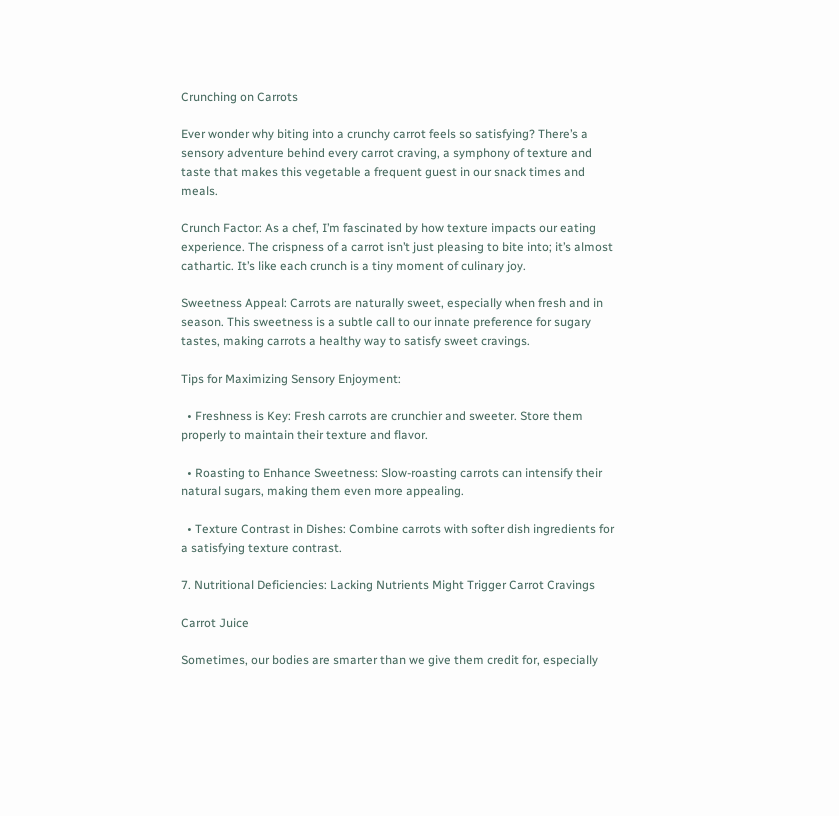Crunching on Carrots

Ever wonder why biting into a crunchy carrot feels so satisfying? There’s a sensory adventure behind every carrot craving, a symphony of texture and taste that makes this vegetable a frequent guest in our snack times and meals.

Crunch Factor: As a chef, I’m fascinated by how texture impacts our eating experience. The crispness of a carrot isn’t just pleasing to bite into; it’s almost cathartic. It’s like each crunch is a tiny moment of culinary joy.

Sweetness Appeal: Carrots are naturally sweet, especially when fresh and in season. This sweetness is a subtle call to our innate preference for sugary tastes, making carrots a healthy way to satisfy sweet cravings.

Tips for Maximizing Sensory Enjoyment:

  • Freshness is Key: Fresh carrots are crunchier and sweeter. Store them properly to maintain their texture and flavor.

  • Roasting to Enhance Sweetness: Slow-roasting carrots can intensify their natural sugars, making them even more appealing.

  • Texture Contrast in Dishes: Combine carrots with softer dish ingredients for a satisfying texture contrast.

7. Nutritional Deficiencies: Lacking Nutrients Might Trigger Carrot Cravings

Carrot Juice

Sometimes, our bodies are smarter than we give them credit for, especially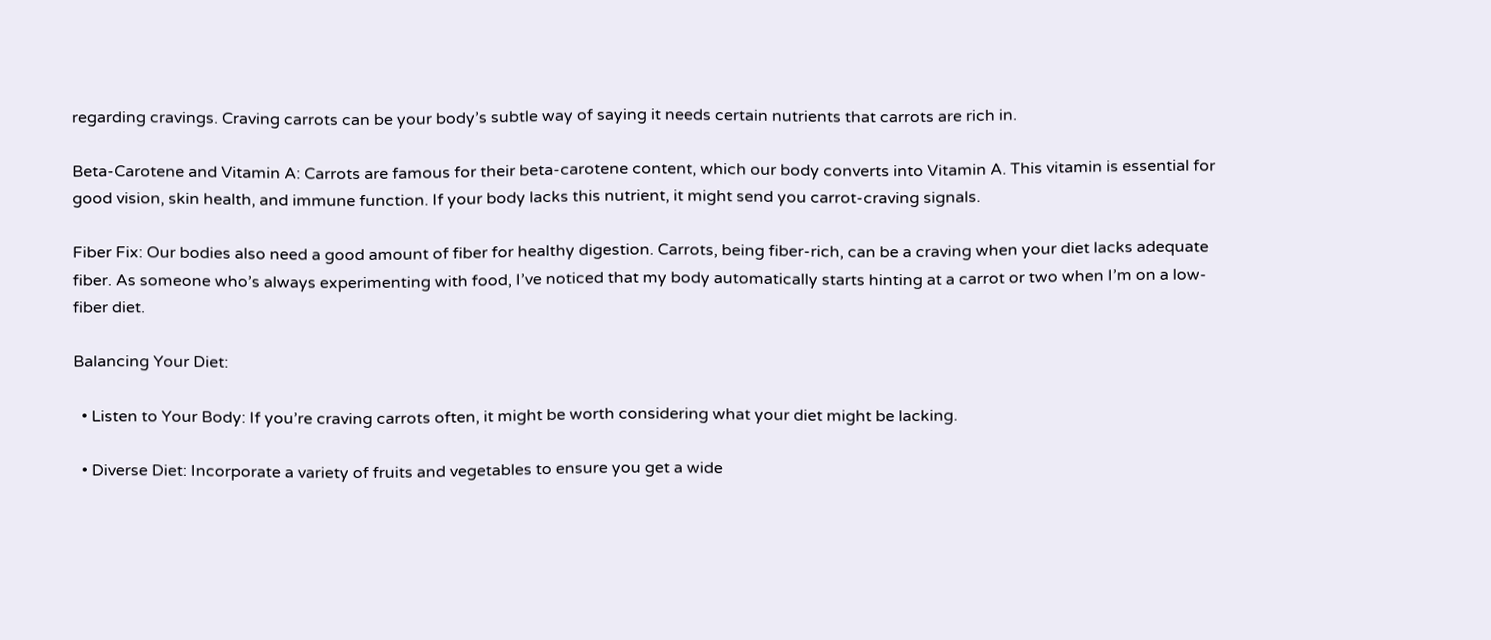regarding cravings. Craving carrots can be your body’s subtle way of saying it needs certain nutrients that carrots are rich in.

Beta-Carotene and Vitamin A: Carrots are famous for their beta-carotene content, which our body converts into Vitamin A. This vitamin is essential for good vision, skin health, and immune function. If your body lacks this nutrient, it might send you carrot-craving signals.

Fiber Fix: Our bodies also need a good amount of fiber for healthy digestion. Carrots, being fiber-rich, can be a craving when your diet lacks adequate fiber. As someone who’s always experimenting with food, I’ve noticed that my body automatically starts hinting at a carrot or two when I’m on a low-fiber diet.

Balancing Your Diet:

  • Listen to Your Body: If you’re craving carrots often, it might be worth considering what your diet might be lacking.

  • Diverse Diet: Incorporate a variety of fruits and vegetables to ensure you get a wide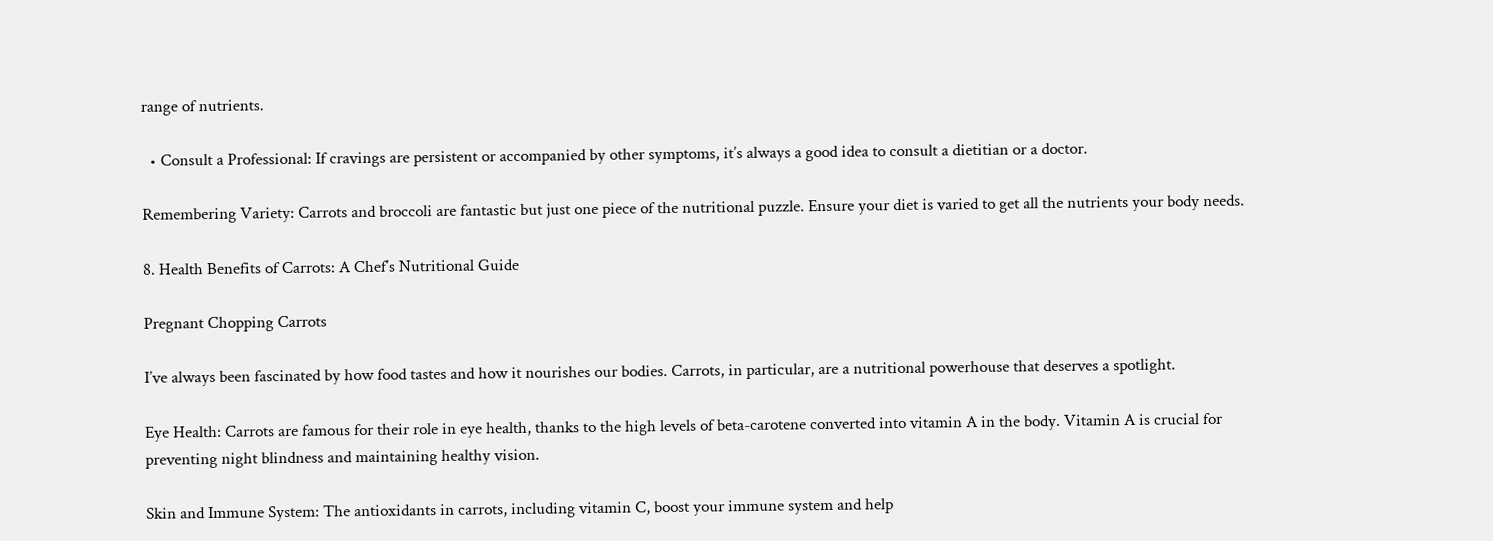range of nutrients.

  • Consult a Professional: If cravings are persistent or accompanied by other symptoms, it’s always a good idea to consult a dietitian or a doctor.

Remembering Variety: Carrots and broccoli are fantastic but just one piece of the nutritional puzzle. Ensure your diet is varied to get all the nutrients your body needs.

8. Health Benefits of Carrots: A Chef’s Nutritional Guide

Pregnant Chopping Carrots

I’ve always been fascinated by how food tastes and how it nourishes our bodies. Carrots, in particular, are a nutritional powerhouse that deserves a spotlight.

Eye Health: Carrots are famous for their role in eye health, thanks to the high levels of beta-carotene converted into vitamin A in the body. Vitamin A is crucial for preventing night blindness and maintaining healthy vision.

Skin and Immune System: The antioxidants in carrots, including vitamin C, boost your immune system and help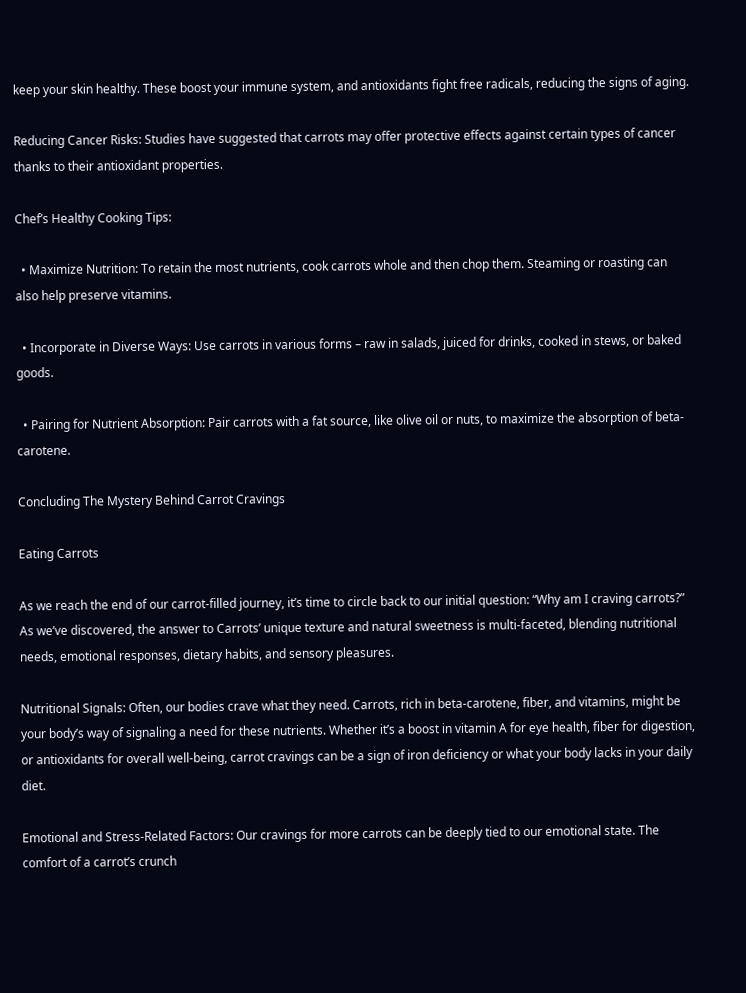keep your skin healthy. These boost your immune system, and antioxidants fight free radicals, reducing the signs of aging.

Reducing Cancer Risks: Studies have suggested that carrots may offer protective effects against certain types of cancer thanks to their antioxidant properties.

Chef’s Healthy Cooking Tips:

  • Maximize Nutrition: To retain the most nutrients, cook carrots whole and then chop them. Steaming or roasting can also help preserve vitamins.

  • Incorporate in Diverse Ways: Use carrots in various forms – raw in salads, juiced for drinks, cooked in stews, or baked goods.

  • Pairing for Nutrient Absorption: Pair carrots with a fat source, like olive oil or nuts, to maximize the absorption of beta-carotene.

Concluding The Mystery Behind Carrot Cravings

Eating Carrots

As we reach the end of our carrot-filled journey, it’s time to circle back to our initial question: “Why am I craving carrots?” As we’ve discovered, the answer to Carrots’ unique texture and natural sweetness is multi-faceted, blending nutritional needs, emotional responses, dietary habits, and sensory pleasures.

Nutritional Signals: Often, our bodies crave what they need. Carrots, rich in beta-carotene, fiber, and vitamins, might be your body’s way of signaling a need for these nutrients. Whether it’s a boost in vitamin A for eye health, fiber for digestion, or antioxidants for overall well-being, carrot cravings can be a sign of iron deficiency or what your body lacks in your daily diet.

Emotional and Stress-Related Factors: Our cravings for more carrots can be deeply tied to our emotional state. The comfort of a carrot’s crunch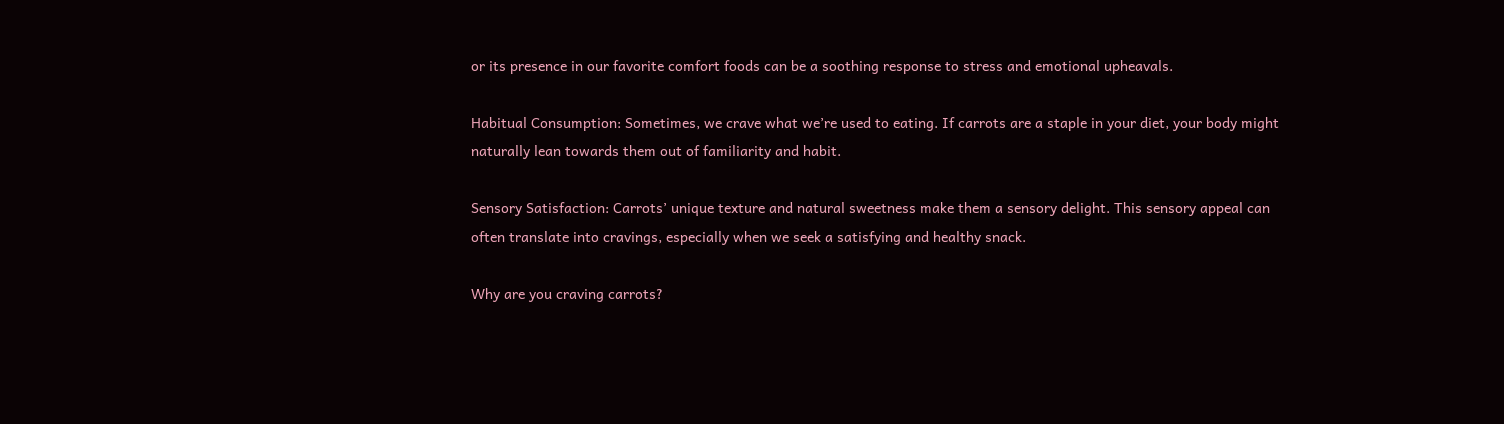or its presence in our favorite comfort foods can be a soothing response to stress and emotional upheavals.

Habitual Consumption: Sometimes, we crave what we’re used to eating. If carrots are a staple in your diet, your body might naturally lean towards them out of familiarity and habit.

Sensory Satisfaction: Carrots’ unique texture and natural sweetness make them a sensory delight. This sensory appeal can often translate into cravings, especially when we seek a satisfying and healthy snack.

Why are you craving carrots?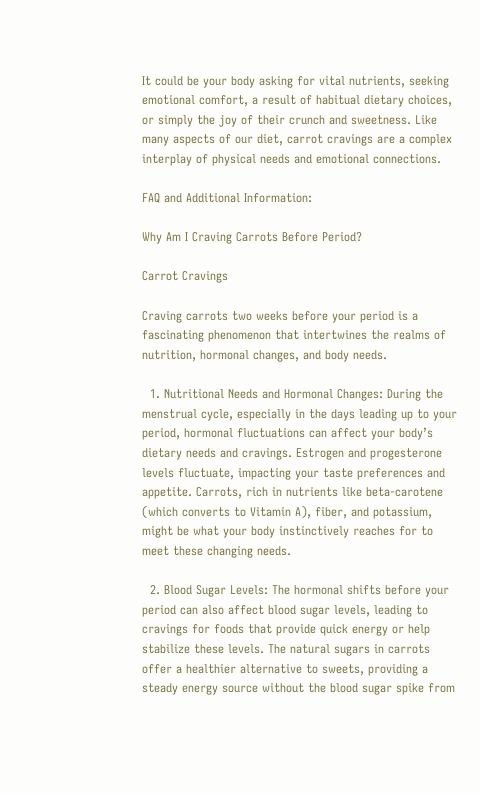It could be your body asking for vital nutrients, seeking emotional comfort, a result of habitual dietary choices, or simply the joy of their crunch and sweetness. Like many aspects of our diet, carrot cravings are a complex interplay of physical needs and emotional connections.

FAQ and Additional Information:

Why Am I Craving Carrots Before Period?

Carrot Cravings

Craving carrots two weeks before your period is a fascinating phenomenon that intertwines the realms of nutrition, hormonal changes, and body needs.

  1. Nutritional Needs and Hormonal Changes: During the menstrual cycle, especially in the days leading up to your period, hormonal fluctuations can affect your body’s dietary needs and cravings. Estrogen and progesterone levels fluctuate, impacting your taste preferences and appetite. Carrots, rich in nutrients like beta-carotene (which converts to Vitamin A), fiber, and potassium, might be what your body instinctively reaches for to meet these changing needs.

  2. Blood Sugar Levels: The hormonal shifts before your period can also affect blood sugar levels, leading to cravings for foods that provide quick energy or help stabilize these levels. The natural sugars in carrots offer a healthier alternative to sweets, providing a steady energy source without the blood sugar spike from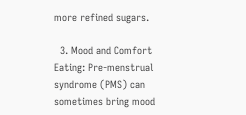more refined sugars.

  3. Mood and Comfort Eating: Pre-menstrual syndrome (PMS) can sometimes bring mood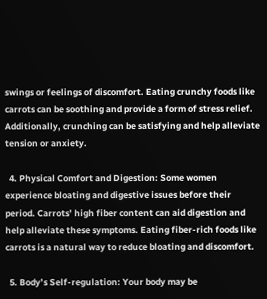swings or feelings of discomfort. Eating crunchy foods like carrots can be soothing and provide a form of stress relief. Additionally, crunching can be satisfying and help alleviate tension or anxiety.

  4. Physical Comfort and Digestion: Some women experience bloating and digestive issues before their period. Carrots’ high fiber content can aid digestion and help alleviate these symptoms. Eating fiber-rich foods like carrots is a natural way to reduce bloating and discomfort.

  5. Body’s Self-regulation: Your body may be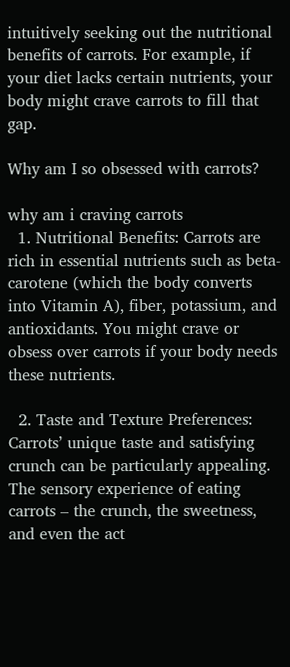intuitively seeking out the nutritional benefits of carrots. For example, if your diet lacks certain nutrients, your body might crave carrots to fill that gap.

Why am I so obsessed with carrots?

why am i craving carrots
  1. Nutritional Benefits: Carrots are rich in essential nutrients such as beta-carotene (which the body converts into Vitamin A), fiber, potassium, and antioxidants. You might crave or obsess over carrots if your body needs these nutrients.

  2. Taste and Texture Preferences: Carrots’ unique taste and satisfying crunch can be particularly appealing. The sensory experience of eating carrots – the crunch, the sweetness, and even the act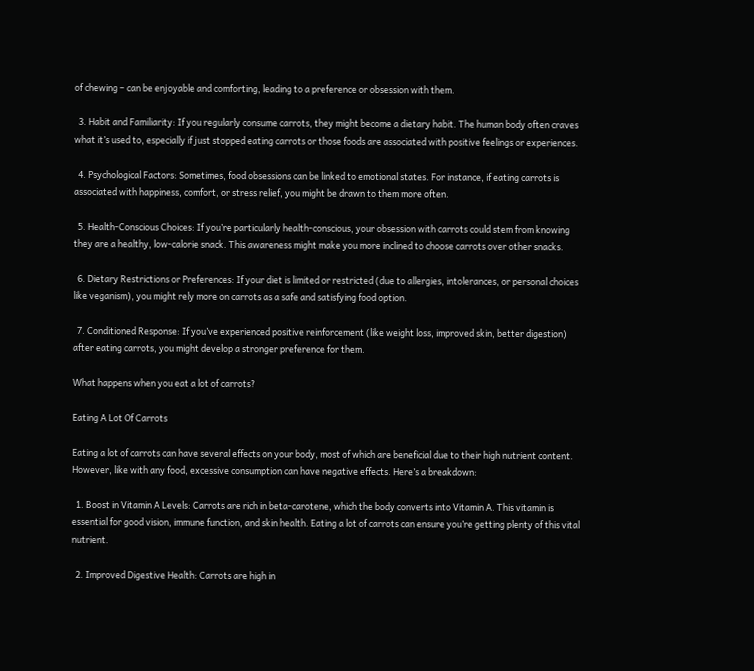of chewing – can be enjoyable and comforting, leading to a preference or obsession with them.

  3. Habit and Familiarity: If you regularly consume carrots, they might become a dietary habit. The human body often craves what it’s used to, especially if just stopped eating carrots or those foods are associated with positive feelings or experiences.

  4. Psychological Factors: Sometimes, food obsessions can be linked to emotional states. For instance, if eating carrots is associated with happiness, comfort, or stress relief, you might be drawn to them more often.

  5. Health-Conscious Choices: If you’re particularly health-conscious, your obsession with carrots could stem from knowing they are a healthy, low-calorie snack. This awareness might make you more inclined to choose carrots over other snacks.

  6. Dietary Restrictions or Preferences: If your diet is limited or restricted (due to allergies, intolerances, or personal choices like veganism), you might rely more on carrots as a safe and satisfying food option.

  7. Conditioned Response: If you’ve experienced positive reinforcement (like weight loss, improved skin, better digestion) after eating carrots, you might develop a stronger preference for them.

What happens when you eat a lot of carrots?

Eating A Lot Of Carrots

Eating a lot of carrots can have several effects on your body, most of which are beneficial due to their high nutrient content. However, like with any food, excessive consumption can have negative effects. Here’s a breakdown:

  1. Boost in Vitamin A Levels: Carrots are rich in beta-carotene, which the body converts into Vitamin A. This vitamin is essential for good vision, immune function, and skin health. Eating a lot of carrots can ensure you’re getting plenty of this vital nutrient.

  2. Improved Digestive Health: Carrots are high in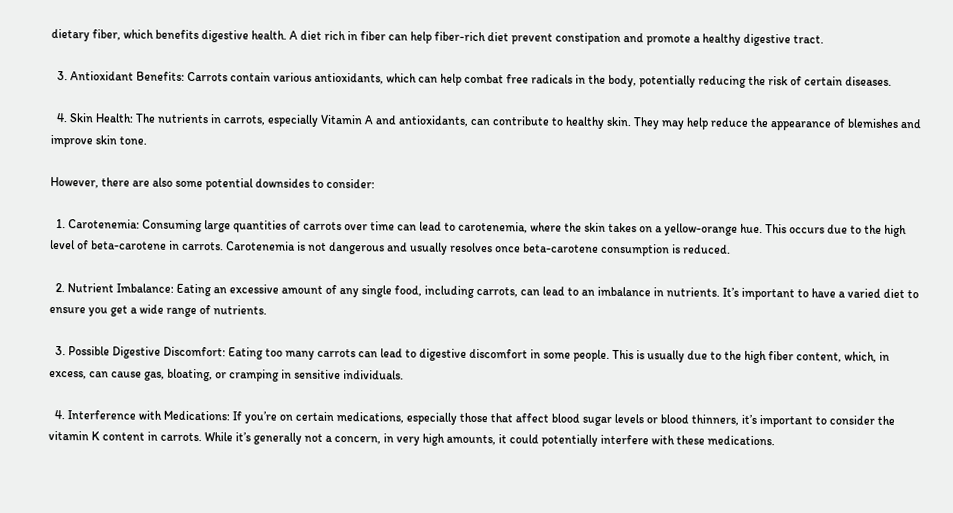dietary fiber, which benefits digestive health. A diet rich in fiber can help fiber-rich diet prevent constipation and promote a healthy digestive tract.

  3. Antioxidant Benefits: Carrots contain various antioxidants, which can help combat free radicals in the body, potentially reducing the risk of certain diseases.

  4. Skin Health: The nutrients in carrots, especially Vitamin A and antioxidants, can contribute to healthy skin. They may help reduce the appearance of blemishes and improve skin tone.

However, there are also some potential downsides to consider:

  1. Carotenemia: Consuming large quantities of carrots over time can lead to carotenemia, where the skin takes on a yellow-orange hue. This occurs due to the high level of beta-carotene in carrots. Carotenemia is not dangerous and usually resolves once beta-carotene consumption is reduced.

  2. Nutrient Imbalance: Eating an excessive amount of any single food, including carrots, can lead to an imbalance in nutrients. It’s important to have a varied diet to ensure you get a wide range of nutrients.

  3. Possible Digestive Discomfort: Eating too many carrots can lead to digestive discomfort in some people. This is usually due to the high fiber content, which, in excess, can cause gas, bloating, or cramping in sensitive individuals.

  4. Interference with Medications: If you’re on certain medications, especially those that affect blood sugar levels or blood thinners, it’s important to consider the vitamin K content in carrots. While it’s generally not a concern, in very high amounts, it could potentially interfere with these medications.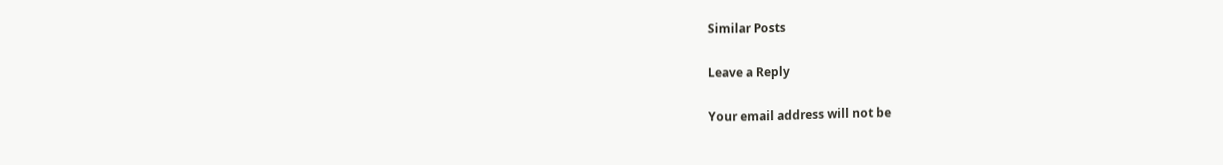Similar Posts

Leave a Reply

Your email address will not be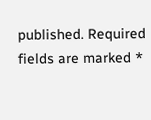published. Required fields are marked *